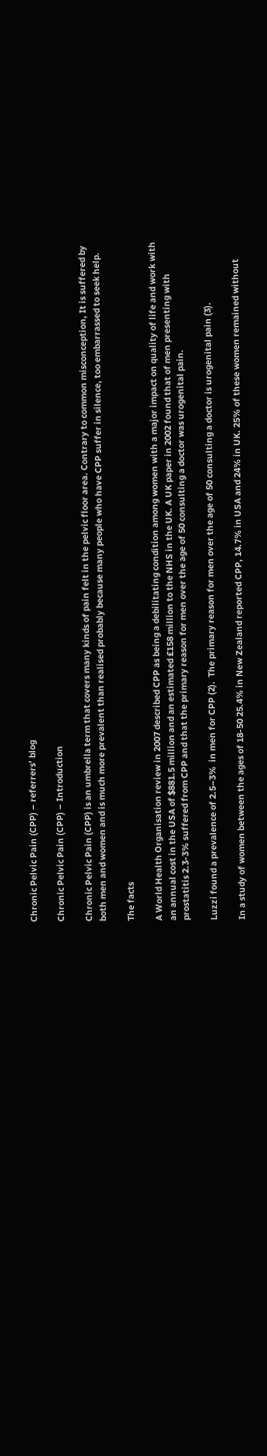Chronic Pelvic Pain (CPP) – referrers’ blog

Chronic Pelvic Pain (CPP) – Introduction

Chronic Pelvic Pain (CPP) is an umbrella term that covers many kinds of pain felt in the pelvic floor area. Contrary to common misconception, It is suffered by both men and women and is much more prevalent than realised probably because many people who have CPP suffer in silence, too embarrassed to seek help.

The facts

A World Health Organisation review in 2007 described CPP as being a debilitating condition among women with a major impact on quality of life and work with an annual cost in the USA of $881.5 million and an estimated £158 million to the NHS in the UK. A UK paper in 2002 found that of men presenting with prostatitis 2.3-3% suffered from CPP and that the primary reason for men over the age of 50 consulting a doctor was urogenital pain.

Luzzi found a prevalence of 2.5–3%  in men for CPP (2).  The primary reason for men over the age of 50 consulting a doctor is urogenital pain (3).

In a study of women between the ages of 18-50 25.4% in New Zealand reported CPP, 14.7% in USA and 24% in UK. 25% of these women remained without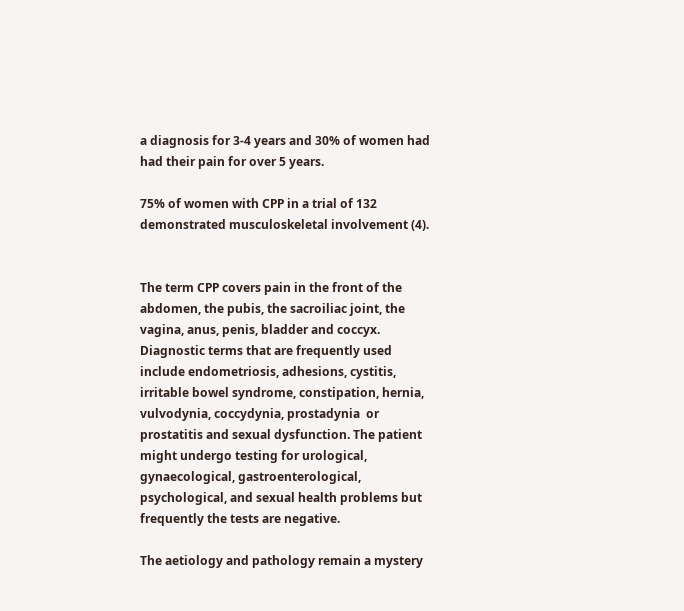a diagnosis for 3-4 years and 30% of women had had their pain for over 5 years.

75% of women with CPP in a trial of 132 demonstrated musculoskeletal involvement (4).


The term CPP covers pain in the front of the abdomen, the pubis, the sacroiliac joint, the vagina, anus, penis, bladder and coccyx. Diagnostic terms that are frequently used include endometriosis, adhesions, cystitis, irritable bowel syndrome, constipation, hernia, vulvodynia, coccydynia, prostadynia  or prostatitis and sexual dysfunction. The patient might undergo testing for urological, gynaecological, gastroenterological, psychological, and sexual health problems but frequently the tests are negative.

The aetiology and pathology remain a mystery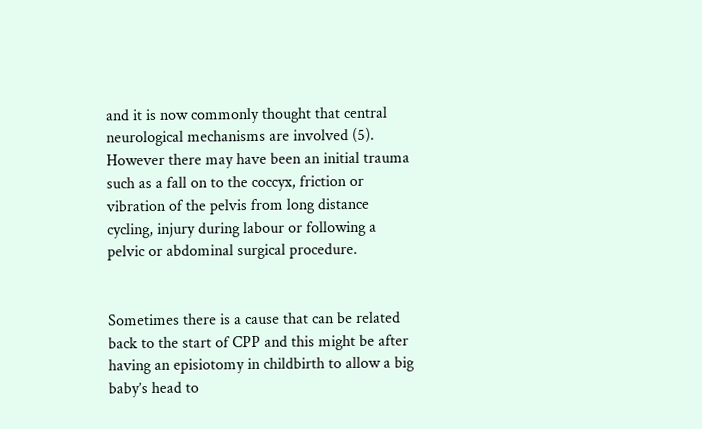and it is now commonly thought that central neurological mechanisms are involved (5). However there may have been an initial trauma such as a fall on to the coccyx, friction or vibration of the pelvis from long distance cycling, injury during labour or following a pelvic or abdominal surgical procedure.


Sometimes there is a cause that can be related back to the start of CPP and this might be after having an episiotomy in childbirth to allow a big baby’s head to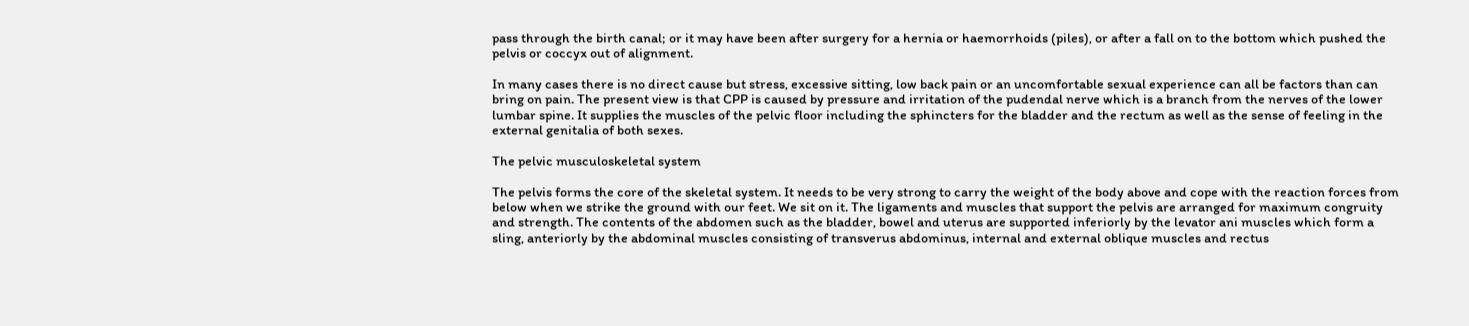pass through the birth canal; or it may have been after surgery for a hernia or haemorrhoids (piles), or after a fall on to the bottom which pushed the pelvis or coccyx out of alignment.

In many cases there is no direct cause but stress, excessive sitting, low back pain or an uncomfortable sexual experience can all be factors than can bring on pain. The present view is that CPP is caused by pressure and irritation of the pudendal nerve which is a branch from the nerves of the lower lumbar spine. It supplies the muscles of the pelvic floor including the sphincters for the bladder and the rectum as well as the sense of feeling in the external genitalia of both sexes.

The pelvic musculoskeletal system

The pelvis forms the core of the skeletal system. It needs to be very strong to carry the weight of the body above and cope with the reaction forces from below when we strike the ground with our feet. We sit on it. The ligaments and muscles that support the pelvis are arranged for maximum congruity and strength. The contents of the abdomen such as the bladder, bowel and uterus are supported inferiorly by the levator ani muscles which form a sling, anteriorly by the abdominal muscles consisting of transverus abdominus, internal and external oblique muscles and rectus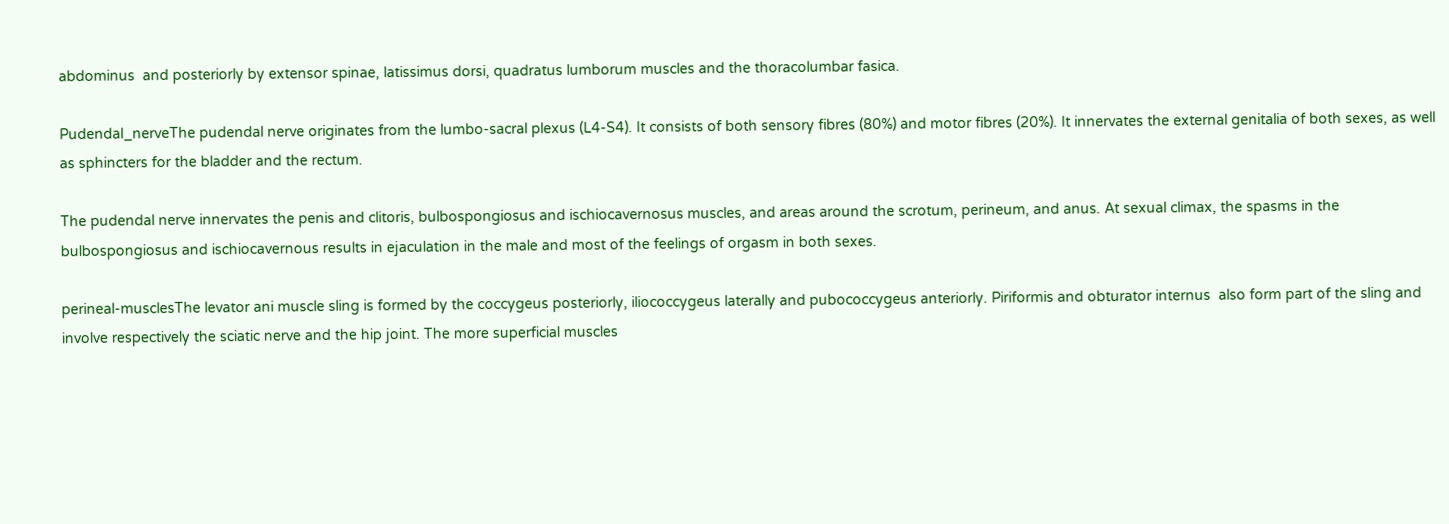abdominus  and posteriorly by extensor spinae, latissimus dorsi, quadratus lumborum muscles and the thoracolumbar fasica.

Pudendal_nerveThe pudendal nerve originates from the lumbo-sacral plexus (L4-S4). It consists of both sensory fibres (80%) and motor fibres (20%). It innervates the external genitalia of both sexes, as well as sphincters for the bladder and the rectum.

The pudendal nerve innervates the penis and clitoris, bulbospongiosus and ischiocavernosus muscles, and areas around the scrotum, perineum, and anus. At sexual climax, the spasms in the bulbospongiosus and ischiocavernous results in ejaculation in the male and most of the feelings of orgasm in both sexes.

perineal-musclesThe levator ani muscle sling is formed by the coccygeus posteriorly, iliococcygeus laterally and pubococcygeus anteriorly. Piriformis and obturator internus  also form part of the sling and involve respectively the sciatic nerve and the hip joint. The more superficial muscles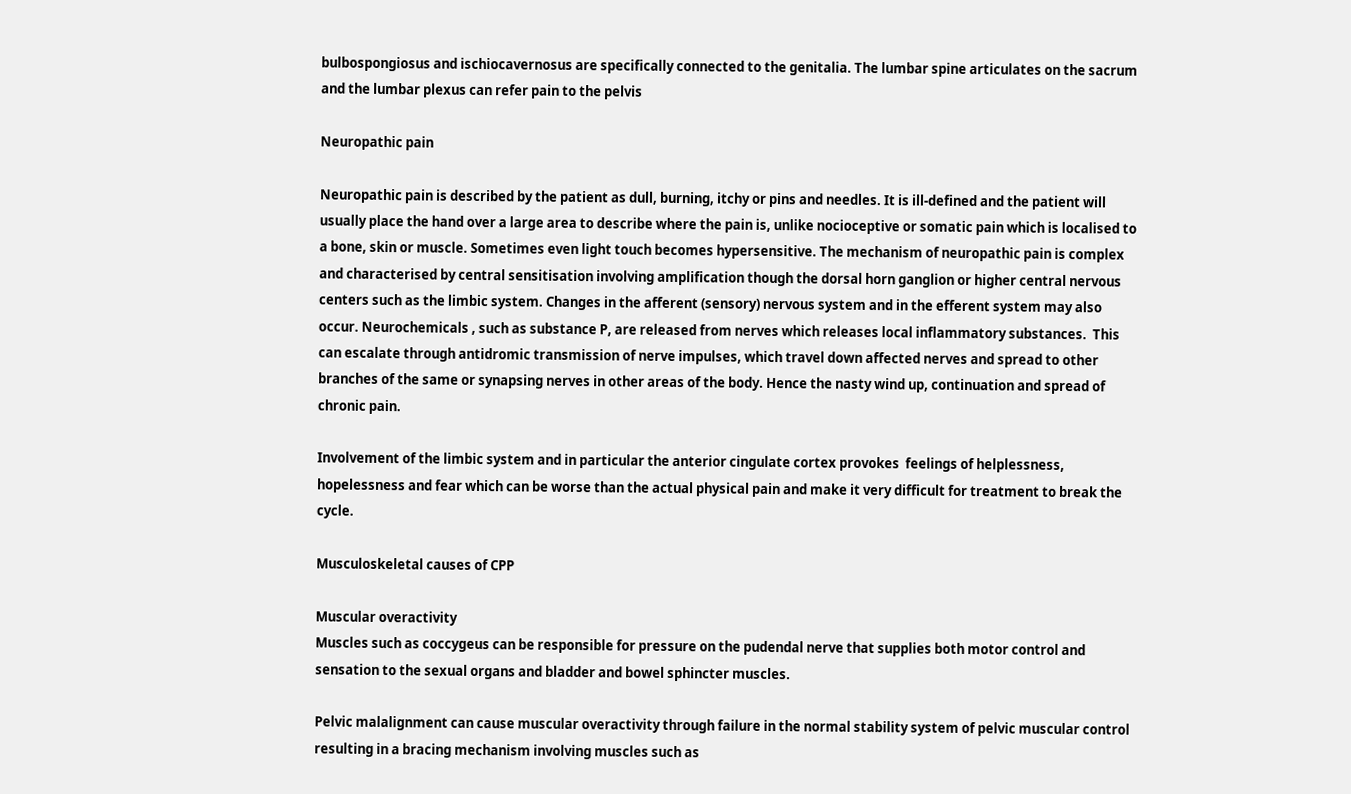bulbospongiosus and ischiocavernosus are specifically connected to the genitalia. The lumbar spine articulates on the sacrum and the lumbar plexus can refer pain to the pelvis

Neuropathic pain

Neuropathic pain is described by the patient as dull, burning, itchy or pins and needles. It is ill-defined and the patient will usually place the hand over a large area to describe where the pain is, unlike nocioceptive or somatic pain which is localised to a bone, skin or muscle. Sometimes even light touch becomes hypersensitive. The mechanism of neuropathic pain is complex and characterised by central sensitisation involving amplification though the dorsal horn ganglion or higher central nervous centers such as the limbic system. Changes in the afferent (sensory) nervous system and in the efferent system may also occur. Neurochemicals , such as substance P, are released from nerves which releases local inflammatory substances.  This can escalate through antidromic transmission of nerve impulses, which travel down affected nerves and spread to other branches of the same or synapsing nerves in other areas of the body. Hence the nasty wind up, continuation and spread of chronic pain.

Involvement of the limbic system and in particular the anterior cingulate cortex provokes  feelings of helplessness, hopelessness and fear which can be worse than the actual physical pain and make it very difficult for treatment to break the cycle.

Musculoskeletal causes of CPP

Muscular overactivity
Muscles such as coccygeus can be responsible for pressure on the pudendal nerve that supplies both motor control and sensation to the sexual organs and bladder and bowel sphincter muscles.

Pelvic malalignment can cause muscular overactivity through failure in the normal stability system of pelvic muscular control resulting in a bracing mechanism involving muscles such as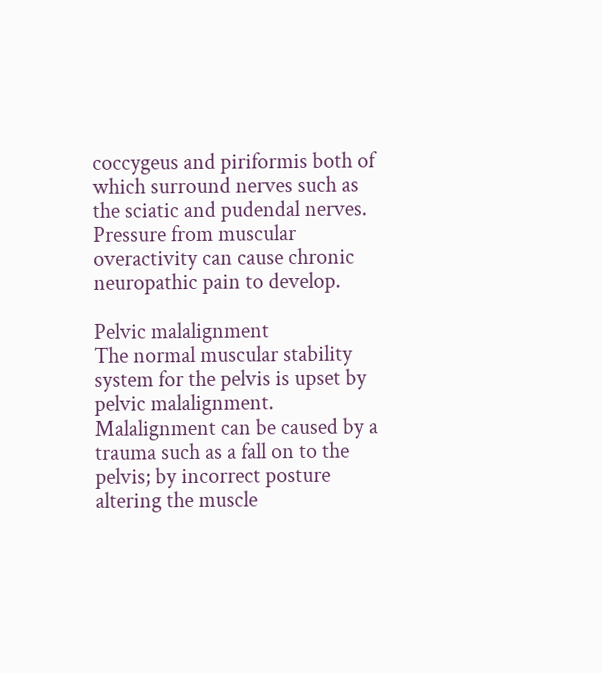coccygeus and piriformis both of which surround nerves such as the sciatic and pudendal nerves. Pressure from muscular overactivity can cause chronic neuropathic pain to develop.

Pelvic malalignment
The normal muscular stability system for the pelvis is upset by pelvic malalignment. Malalignment can be caused by a trauma such as a fall on to the pelvis; by incorrect posture altering the muscle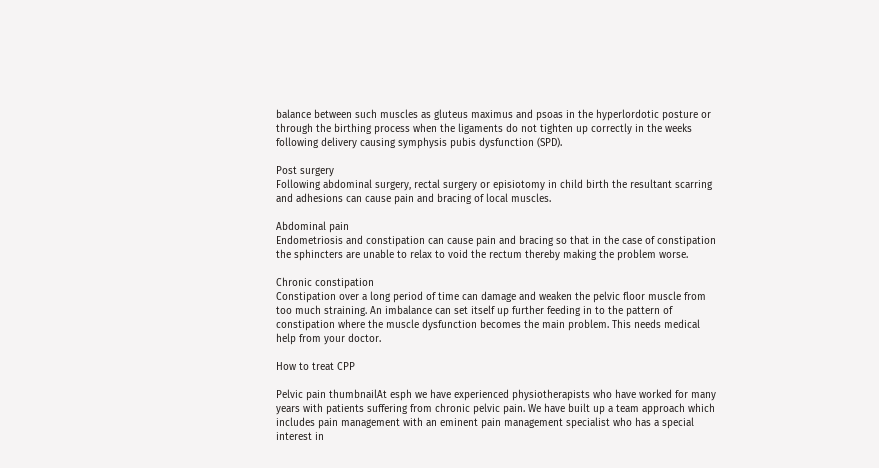balance between such muscles as gluteus maximus and psoas in the hyperlordotic posture or through the birthing process when the ligaments do not tighten up correctly in the weeks following delivery causing symphysis pubis dysfunction (SPD).

Post surgery
Following abdominal surgery, rectal surgery or episiotomy in child birth the resultant scarring and adhesions can cause pain and bracing of local muscles.

Abdominal pain
Endometriosis and constipation can cause pain and bracing so that in the case of constipation the sphincters are unable to relax to void the rectum thereby making the problem worse.

Chronic constipation
Constipation over a long period of time can damage and weaken the pelvic floor muscle from too much straining. An imbalance can set itself up further feeding in to the pattern of constipation where the muscle dysfunction becomes the main problem. This needs medical help from your doctor.

How to treat CPP

Pelvic pain thumbnailAt esph we have experienced physiotherapists who have worked for many years with patients suffering from chronic pelvic pain. We have built up a team approach which includes pain management with an eminent pain management specialist who has a special interest in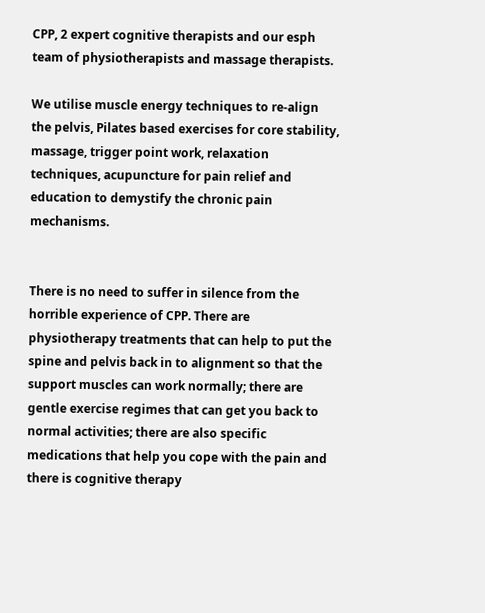CPP, 2 expert cognitive therapists and our esph team of physiotherapists and massage therapists.

We utilise muscle energy techniques to re-align the pelvis, Pilates based exercises for core stability, massage, trigger point work, relaxation techniques, acupuncture for pain relief and education to demystify the chronic pain mechanisms.


There is no need to suffer in silence from the horrible experience of CPP. There are physiotherapy treatments that can help to put the spine and pelvis back in to alignment so that the support muscles can work normally; there are gentle exercise regimes that can get you back to normal activities; there are also specific medications that help you cope with the pain and there is cognitive therapy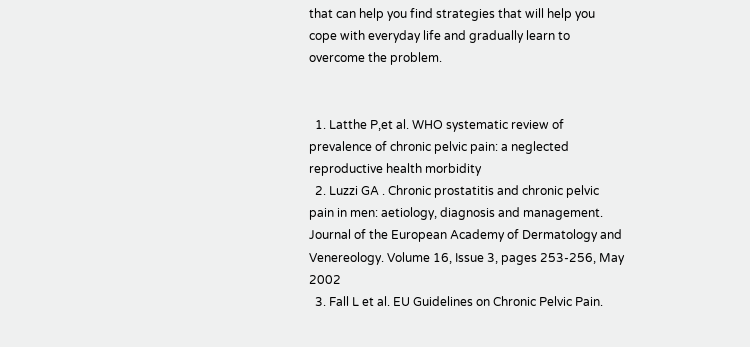that can help you find strategies that will help you cope with everyday life and gradually learn to overcome the problem.


  1. Latthe P,et al. WHO systematic review of prevalence of chronic pelvic pain: a neglected reproductive health morbidity
  2. Luzzi GA . Chronic prostatitis and chronic pelvic pain in men: aetiology, diagnosis and management. Journal of the European Academy of Dermatology and Venereology. Volume 16, Issue 3, pages 253-256, May 2002
  3. Fall L et al. EU Guidelines on Chronic Pelvic Pain.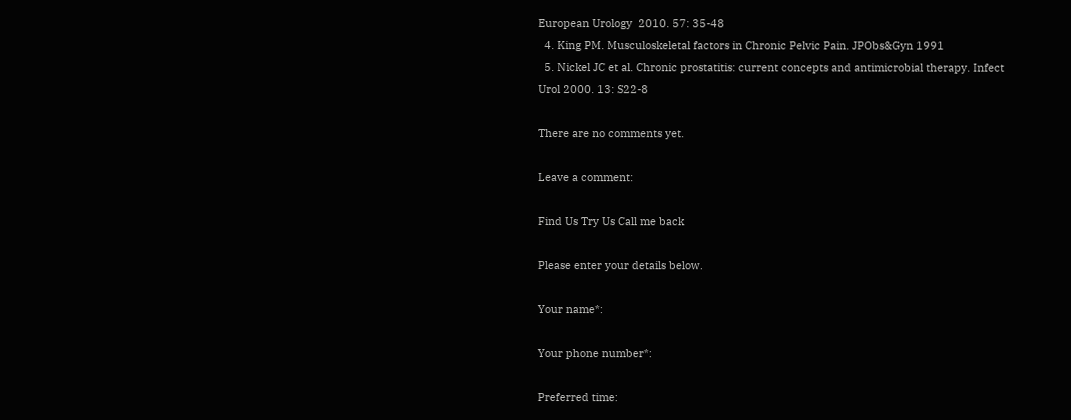European Urology  2010. 57: 35-48
  4. King PM. Musculoskeletal factors in Chronic Pelvic Pain. JPObs&Gyn 1991
  5. Nickel JC et al. Chronic prostatitis: current concepts and antimicrobial therapy. Infect Urol 2000. 13: S22-8

There are no comments yet.

Leave a comment:

Find Us Try Us Call me back

Please enter your details below.

Your name*:

Your phone number*:

Preferred time: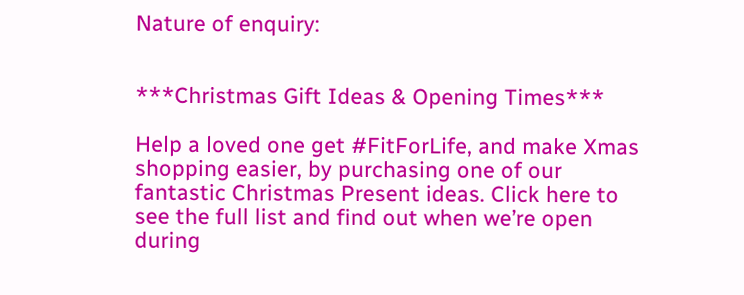Nature of enquiry:


***Christmas Gift Ideas & Opening Times***

Help a loved one get #FitForLife, and make Xmas shopping easier, by purchasing one of our fantastic Christmas Present ideas. Click here to see the full list and find out when we’re open during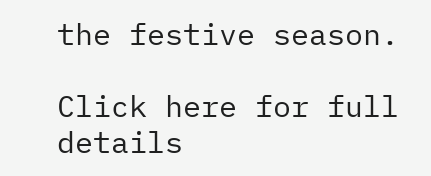the festive season.

Click here for full details